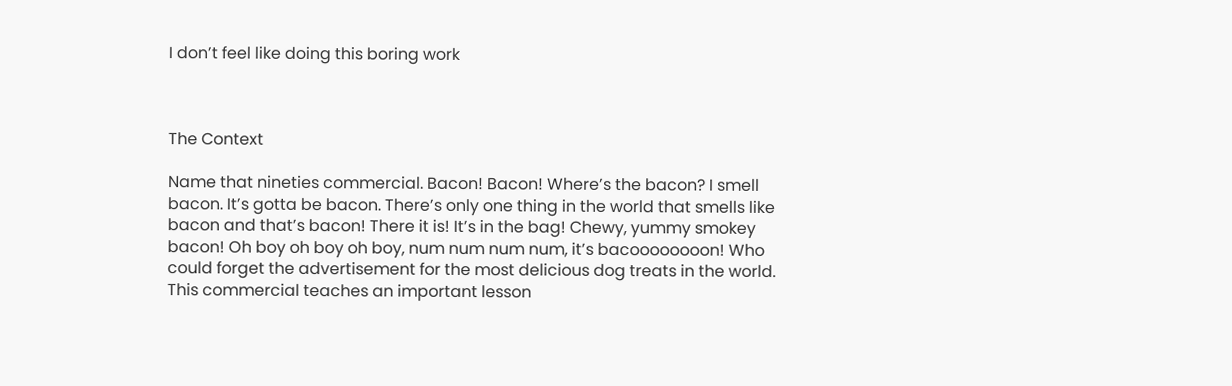I don’t feel like doing this boring work



The Context

Name that nineties commercial. Bacon! Bacon! Where’s the bacon? I smell bacon. It’s gotta be bacon. There’s only one thing in the world that smells like bacon and that’s bacon! There it is! It’s in the bag! Chewy, yummy smokey bacon! Oh boy oh boy oh boy, num num num num, it’s bacoooooooon! Who could forget the advertisement for the most delicious dog treats in the world. This commercial teaches an important lesson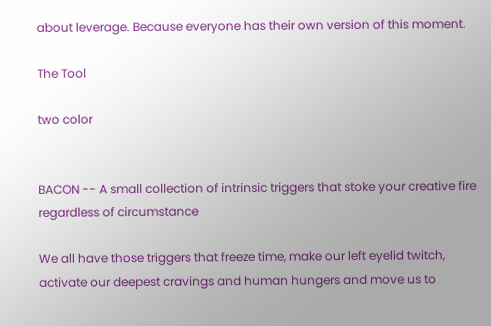about leverage. Because everyone has their own version of this moment.

The Tool

two color


BACON -- A small collection of intrinsic triggers that stoke your creative fire regardless of circumstance

We all have those triggers that freeze time, make our left eyelid twitch, activate our deepest cravings and human hungers and move us to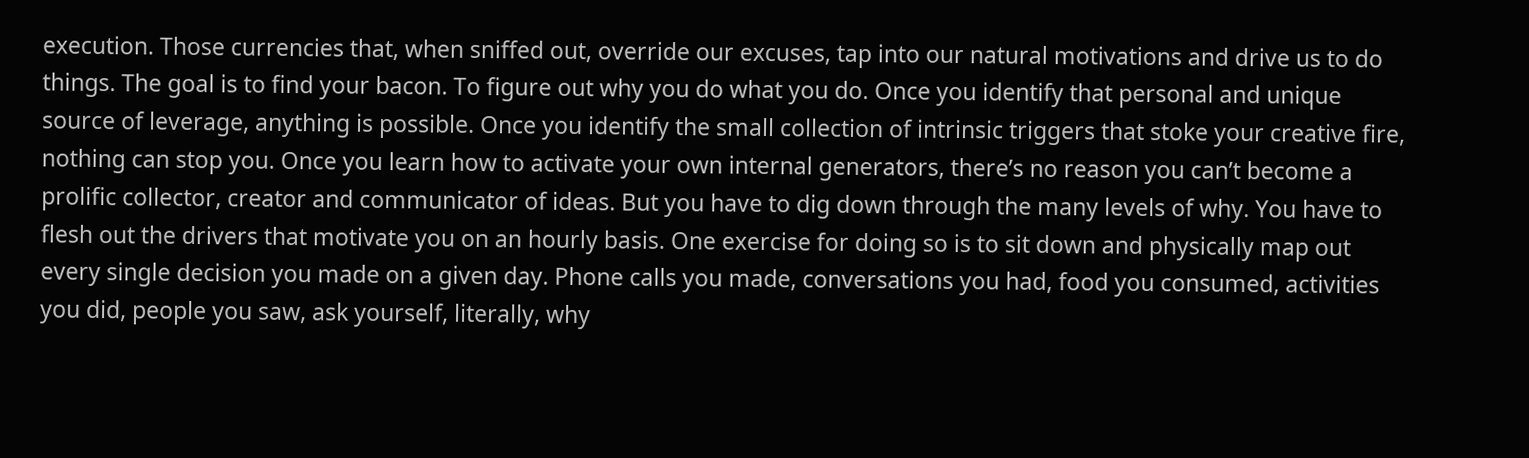execution. Those currencies that, when sniffed out, override our excuses, tap into our natural motivations and drive us to do things. The goal is to find your bacon. To figure out why you do what you do. Once you identify that personal and unique source of leverage, anything is possible. Once you identify the small collection of intrinsic triggers that stoke your creative fire, nothing can stop you. Once you learn how to activate your own internal generators, there’s no reason you can’t become a prolific collector, creator and communicator of ideas. But you have to dig down through the many levels of why. You have to flesh out the drivers that motivate you on an hourly basis. One exercise for doing so is to sit down and physically map out every single decision you made on a given day. Phone calls you made, conversations you had, food you consumed, activities you did, people you saw, ask yourself, literally, why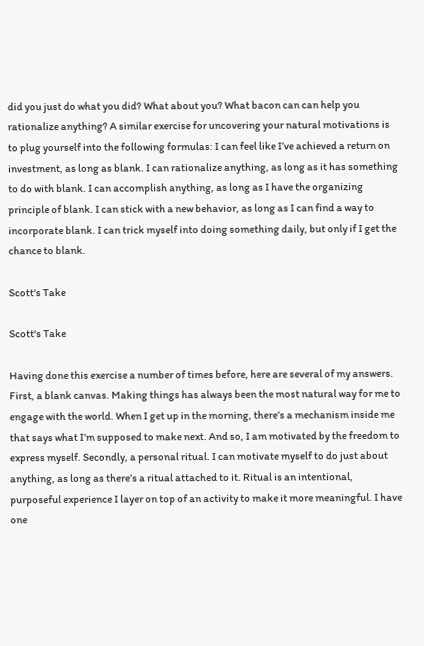did you just do what you did? What about you? What bacon can can help you rationalize anything? A similar exercise for uncovering your natural motivations is to plug yourself into the following formulas: I can feel like I’ve achieved a return on investment, as long as blank. I can rationalize anything, as long as it has something to do with blank. I can accomplish anything, as long as I have the organizing principle of blank. I can stick with a new behavior, as long as I can find a way to incorporate blank. I can trick myself into doing something daily, but only if I get the chance to blank.

Scott's Take

Scott's Take

Having done this exercise a number of times before, here are several of my answers. First, a blank canvas. Making things has always been the most natural way for me to engage with the world. When I get up in the morning, there’s a mechanism inside me that says what I’m supposed to make next. And so, I am motivated by the freedom to express myself. Secondly, a personal ritual. I can motivate myself to do just about anything, as long as there’s a ritual attached to it. Ritual is an intentional, purposeful experience I layer on top of an activity to make it more meaningful. I have one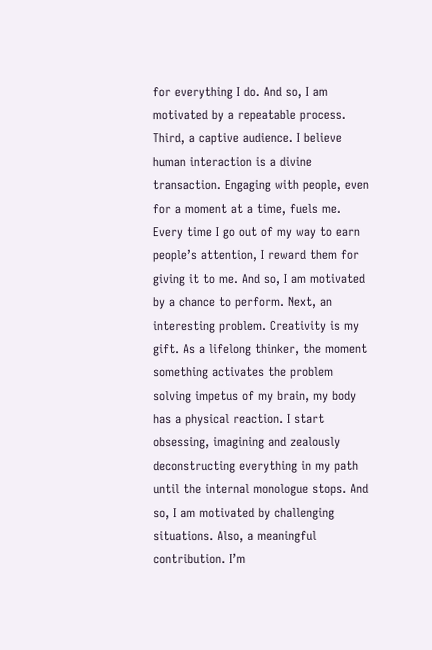for everything I do. And so, I am motivated by a repeatable process. Third, a captive audience. I believe human interaction is a divine transaction. Engaging with people, even for a moment at a time, fuels me. Every time I go out of my way to earn people’s attention, I reward them for giving it to me. And so, I am motivated by a chance to perform. Next, an interesting problem. Creativity is my gift. As a lifelong thinker, the moment something activates the problem solving impetus of my brain, my body has a physical reaction. I start obsessing, imagining and zealously deconstructing everything in my path until the internal monologue stops. And so, I am motivated by challenging situations. Also, a meaningful contribution. I’m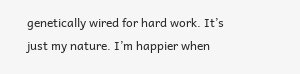genetically wired for hard work. It’s just my nature. I’m happier when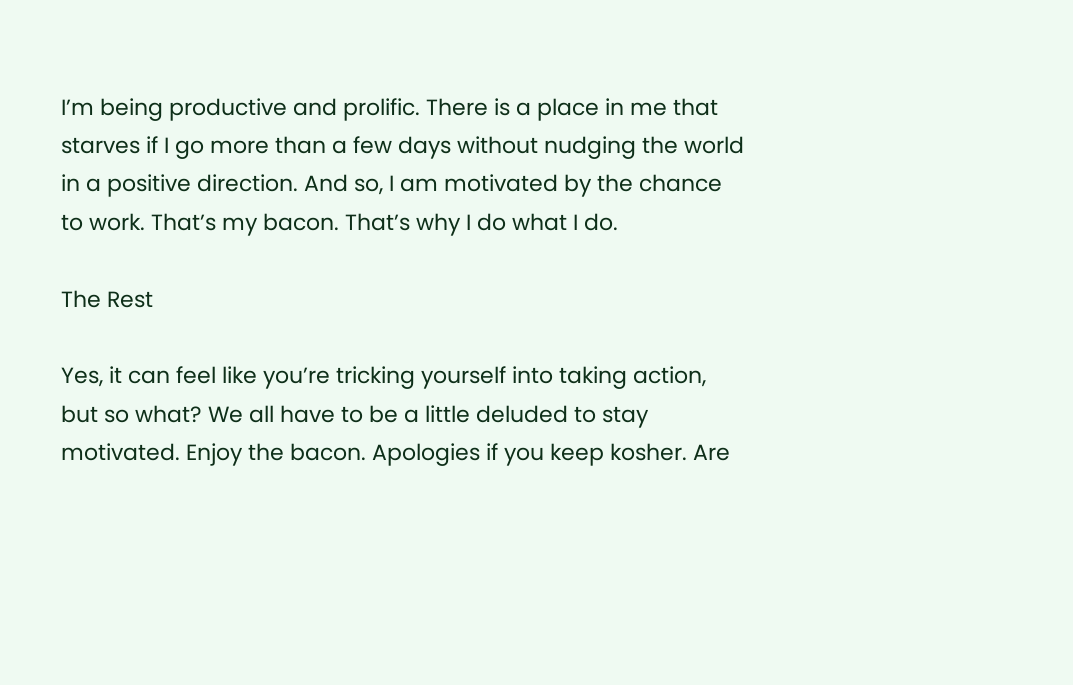I’m being productive and prolific. There is a place in me that starves if I go more than a few days without nudging the world in a positive direction. And so, I am motivated by the chance to work. That’s my bacon. That’s why I do what I do.

The Rest

Yes, it can feel like you’re tricking yourself into taking action, but so what? We all have to be a little deluded to stay motivated. Enjoy the bacon. Apologies if you keep kosher. Are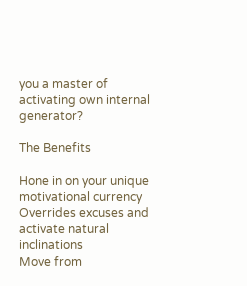you a master of activating own internal generator?

The Benefits

Hone in on your unique motivational currency
Overrides excuses and activate natural inclinations
Move from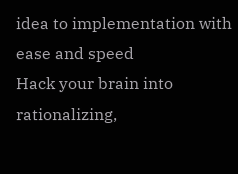idea to implementation with ease and speed
Hack your brain into rationalizing,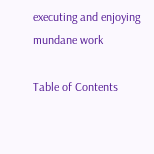executing and enjoying mundane work

Table of Contents